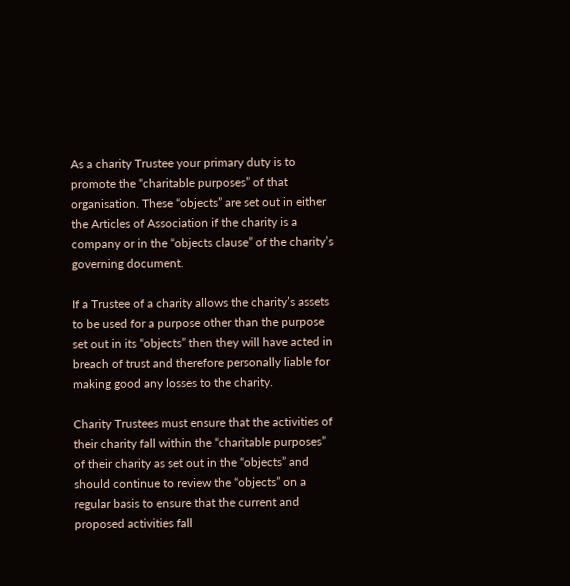As a charity Trustee your primary duty is to promote the “charitable purposes” of that organisation. These “objects” are set out in either the Articles of Association if the charity is a company or in the “objects clause” of the charity’s governing document.

If a Trustee of a charity allows the charity’s assets to be used for a purpose other than the purpose set out in its “objects” then they will have acted in breach of trust and therefore personally liable for making good any losses to the charity.

Charity Trustees must ensure that the activities of their charity fall within the “charitable purposes” of their charity as set out in the “objects” and should continue to review the “objects” on a regular basis to ensure that the current and proposed activities fall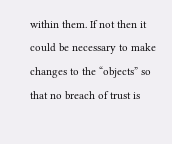within them. If not then it could be necessary to make changes to the “objects” so that no breach of trust is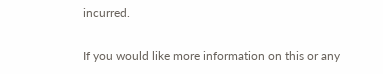incurred.

If you would like more information on this or any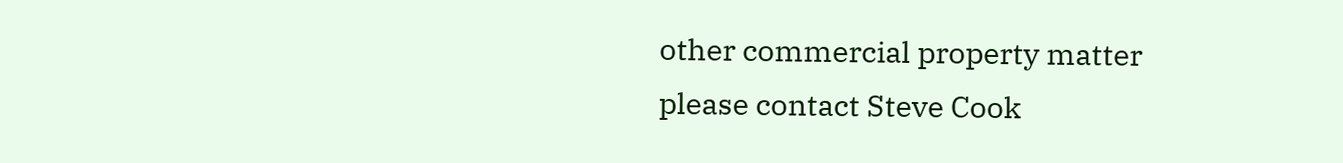other commercial property matter please contact Steve Cook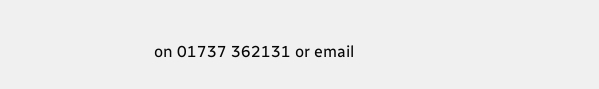on 01737 362131 or email